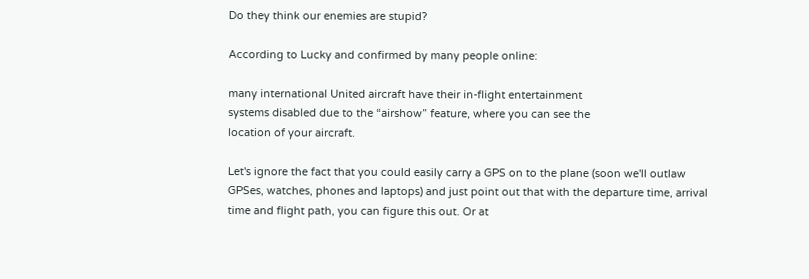Do they think our enemies are stupid?

According to Lucky and confirmed by many people online:

many international United aircraft have their in-flight entertainment
systems disabled due to the “airshow” feature, where you can see the
location of your aircraft.

Let's ignore the fact that you could easily carry a GPS on to the plane (soon we'll outlaw GPSes, watches, phones and laptops) and just point out that with the departure time, arrival time and flight path, you can figure this out. Or at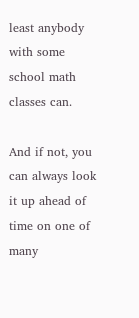least anybody with some school math classes can.

And if not, you can always look it up ahead of time on one of many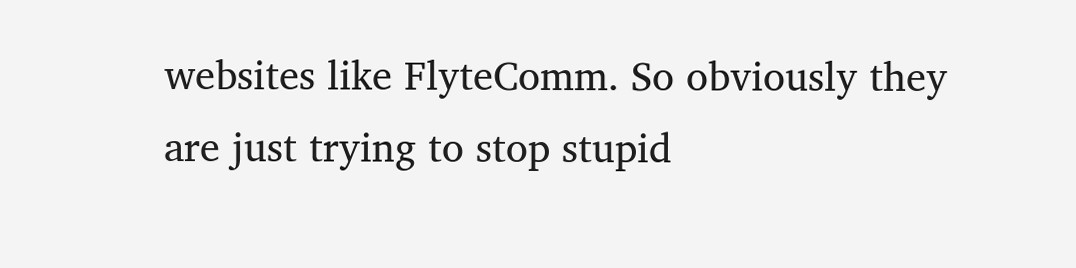websites like FlyteComm. So obviously they are just trying to stop stupid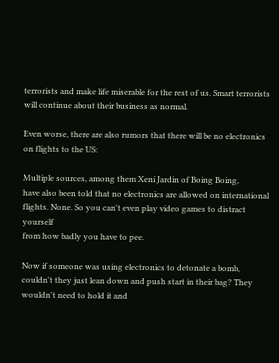terrorists and make life miserable for the rest of us. Smart terrorists will continue about their business as normal.

Even worse, there are also rumors that there will be no electronics on flights to the US:

Multiple sources, among them Xeni Jardin of Boing Boing,
have also been told that no electronics are allowed on international
flights. None. So you can't even play video games to distract yourself
from how badly you have to pee.

Now if someone was using electronics to detonate a bomb, couldn't they just lean down and push start in their bag? They wouldn't need to hold it and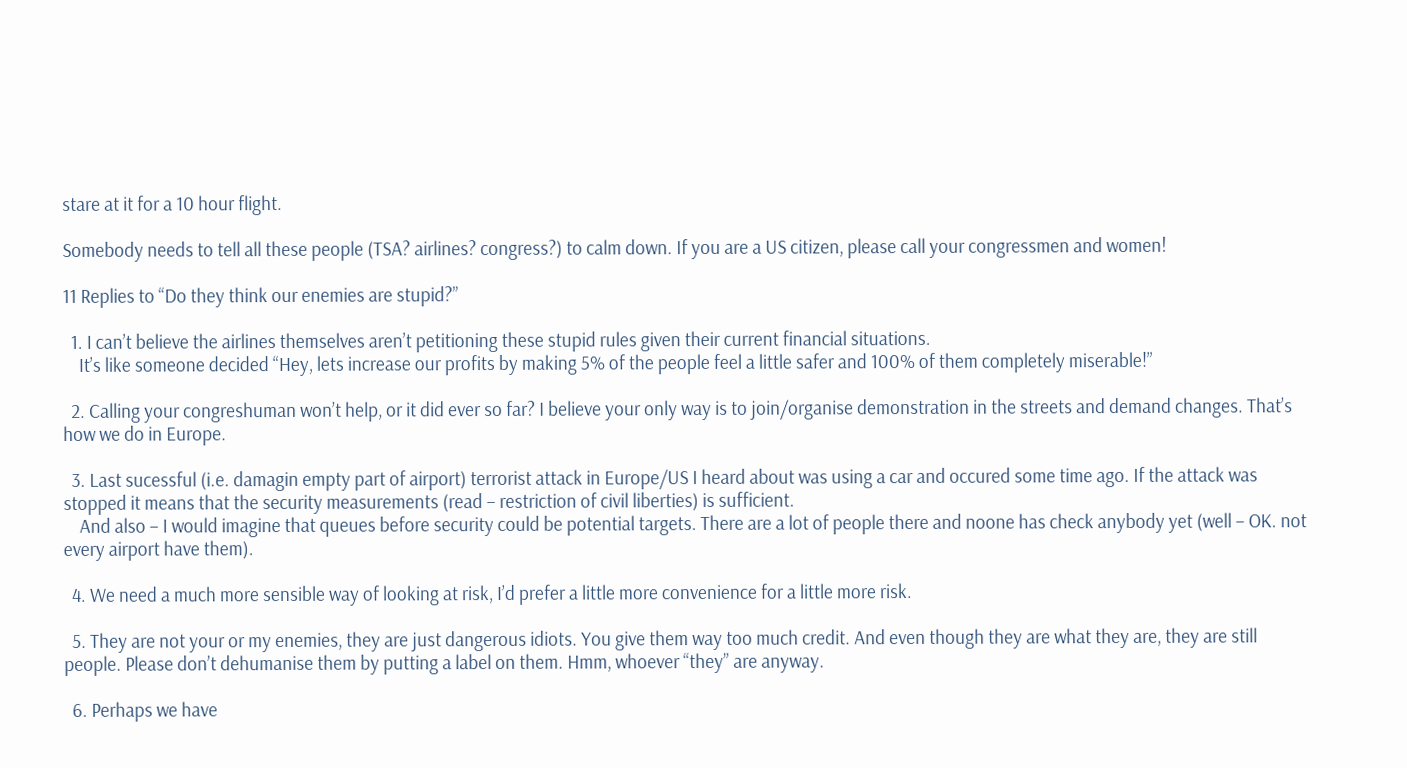stare at it for a 10 hour flight.

Somebody needs to tell all these people (TSA? airlines? congress?) to calm down. If you are a US citizen, please call your congressmen and women!

11 Replies to “Do they think our enemies are stupid?”

  1. I can’t believe the airlines themselves aren’t petitioning these stupid rules given their current financial situations.
    It’s like someone decided “Hey, lets increase our profits by making 5% of the people feel a little safer and 100% of them completely miserable!”

  2. Calling your congreshuman won’t help, or it did ever so far? I believe your only way is to join/organise demonstration in the streets and demand changes. That’s how we do in Europe.

  3. Last sucessful (i.e. damagin empty part of airport) terrorist attack in Europe/US I heard about was using a car and occured some time ago. If the attack was stopped it means that the security measurements (read – restriction of civil liberties) is sufficient.
    And also – I would imagine that queues before security could be potential targets. There are a lot of people there and noone has check anybody yet (well – OK. not every airport have them).

  4. We need a much more sensible way of looking at risk, I’d prefer a little more convenience for a little more risk.

  5. They are not your or my enemies, they are just dangerous idiots. You give them way too much credit. And even though they are what they are, they are still people. Please don’t dehumanise them by putting a label on them. Hmm, whoever “they” are anyway.

  6. Perhaps we have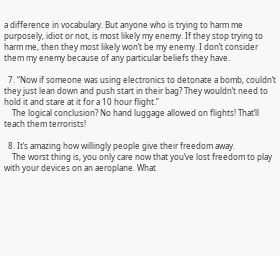a difference in vocabulary. But anyone who is trying to harm me purposely, idiot or not, is most likely my enemy. If they stop trying to harm me, then they most likely won’t be my enemy. I don’t consider them my enemy because of any particular beliefs they have.

  7. “Now if someone was using electronics to detonate a bomb, couldn’t they just lean down and push start in their bag? They wouldn’t need to hold it and stare at it for a 10 hour flight.”
    The logical conclusion? No hand luggage allowed on flights! That’ll teach them terrorists!

  8. It’s amazing how willingly people give their freedom away.
    The worst thing is, you only care now that you’ve lost freedom to play with your devices on an aeroplane. What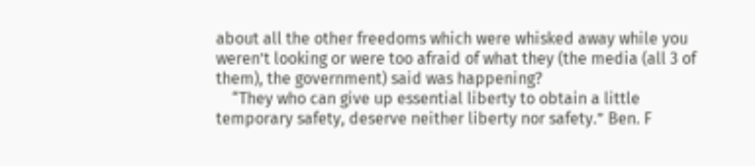about all the other freedoms which were whisked away while you weren’t looking or were too afraid of what they (the media (all 3 of them), the government) said was happening?
    “They who can give up essential liberty to obtain a little temporary safety, deserve neither liberty nor safety.” Ben. F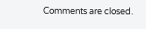Comments are closed.